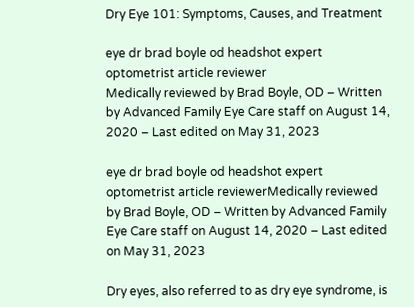Dry Eye 101: Symptoms, Causes, and Treatment

eye dr brad boyle od headshot expert optometrist article reviewer
Medically reviewed by Brad Boyle, OD – Written by Advanced Family Eye Care staff on August 14, 2020 – Last edited on May 31, 2023

eye dr brad boyle od headshot expert optometrist article reviewerMedically reviewed by Brad Boyle, OD – Written by Advanced Family Eye Care staff on August 14, 2020 – Last edited on May 31, 2023

Dry eyes, also referred to as dry eye syndrome, is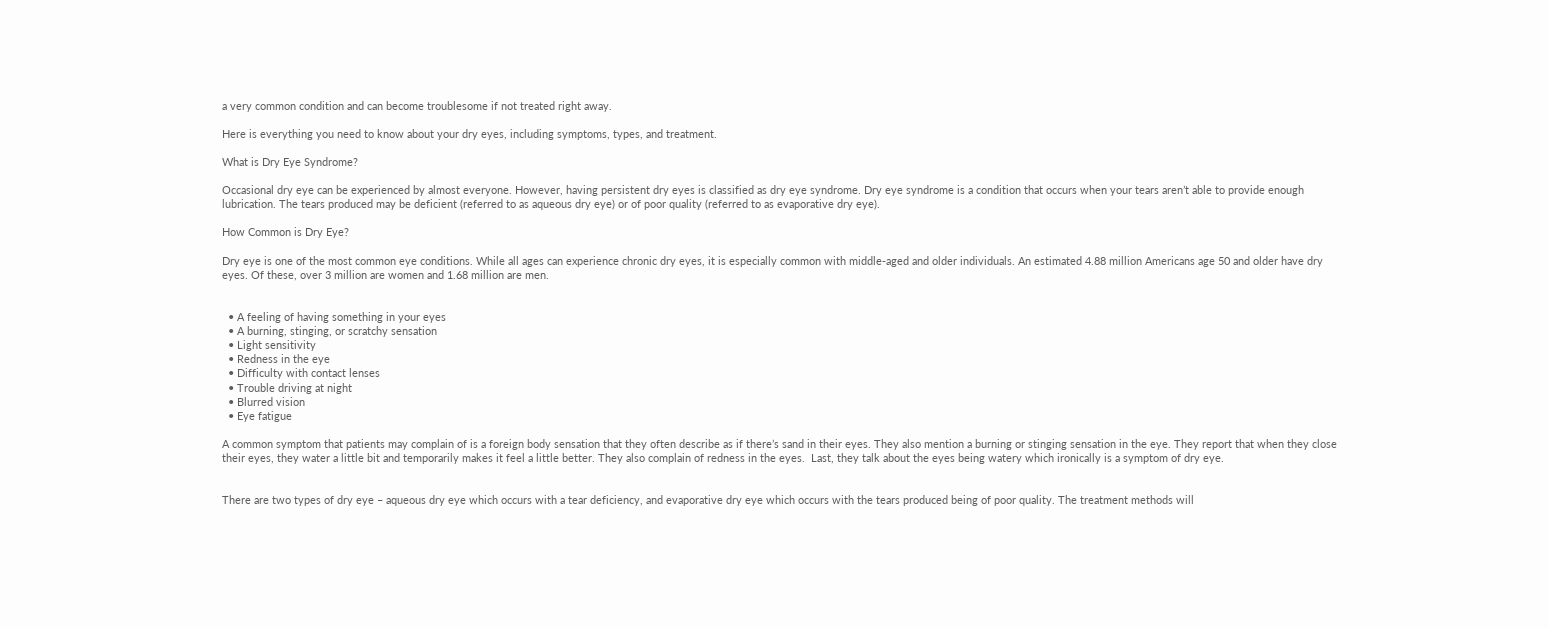a very common condition and can become troublesome if not treated right away.

Here is everything you need to know about your dry eyes, including symptoms, types, and treatment.

What is Dry Eye Syndrome?

Occasional dry eye can be experienced by almost everyone. However, having persistent dry eyes is classified as dry eye syndrome. Dry eye syndrome is a condition that occurs when your tears aren’t able to provide enough lubrication. The tears produced may be deficient (referred to as aqueous dry eye) or of poor quality (referred to as evaporative dry eye).

How Common is Dry Eye?

Dry eye is one of the most common eye conditions. While all ages can experience chronic dry eyes, it is especially common with middle-aged and older individuals. An estimated 4.88 million Americans age 50 and older have dry eyes. Of these, over 3 million are women and 1.68 million are men.


  • A feeling of having something in your eyes
  • A burning, stinging, or scratchy sensation
  • Light sensitivity
  • Redness in the eye
  • Difficulty with contact lenses
  • Trouble driving at night
  • Blurred vision
  • Eye fatigue

A common symptom that patients may complain of is a foreign body sensation that they often describe as if there’s sand in their eyes. They also mention a burning or stinging sensation in the eye. They report that when they close their eyes, they water a little bit and temporarily makes it feel a little better. They also complain of redness in the eyes.  Last, they talk about the eyes being watery which ironically is a symptom of dry eye.


There are two types of dry eye – aqueous dry eye which occurs with a tear deficiency, and evaporative dry eye which occurs with the tears produced being of poor quality. The treatment methods will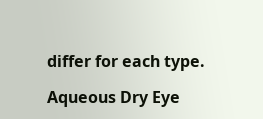differ for each type.

Aqueous Dry Eye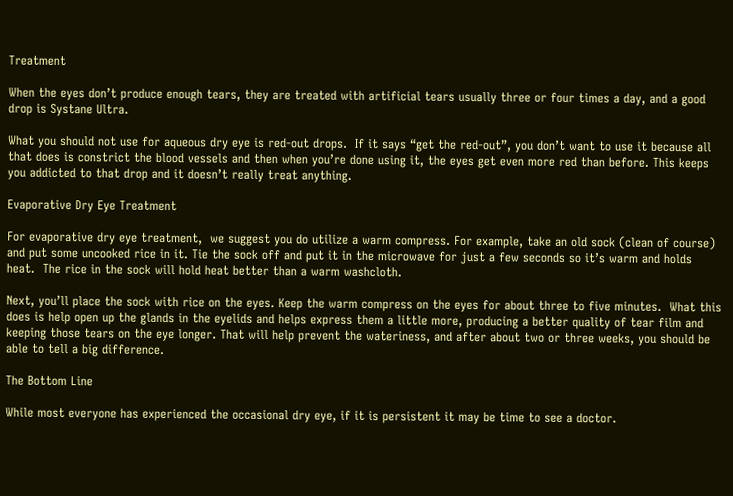Treatment

When the eyes don’t produce enough tears, they are treated with artificial tears usually three or four times a day, and a good drop is Systane Ultra.

What you should not use for aqueous dry eye is red-out drops.  If it says “get the red-out”, you don’t want to use it because all that does is constrict the blood vessels and then when you’re done using it, the eyes get even more red than before. This keeps you addicted to that drop and it doesn’t really treat anything.

Evaporative Dry Eye Treatment

For evaporative dry eye treatment,  we suggest you do utilize a warm compress. For example, take an old sock (clean of course) and put some uncooked rice in it. Tie the sock off and put it in the microwave for just a few seconds so it’s warm and holds heat.  The rice in the sock will hold heat better than a warm washcloth.

Next, you’ll place the sock with rice on the eyes. Keep the warm compress on the eyes for about three to five minutes.  What this does is help open up the glands in the eyelids and helps express them a little more, producing a better quality of tear film and keeping those tears on the eye longer. That will help prevent the wateriness, and after about two or three weeks, you should be able to tell a big difference.

The Bottom Line

While most everyone has experienced the occasional dry eye, if it is persistent it may be time to see a doctor.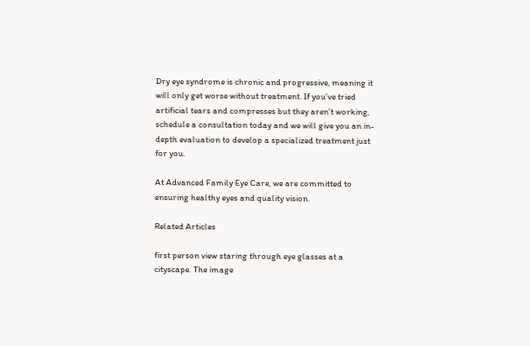Dry eye syndrome is chronic and progressive, meaning it will only get worse without treatment. If you’ve tried artificial tears and compresses but they aren’t working, schedule a consultation today and we will give you an in-depth evaluation to develop a specialized treatment just for you.

At Advanced Family Eye Care, we are committed to ensuring healthy eyes and quality vision.

Related Articles

first person view staring through eye glasses at a cityscape. The image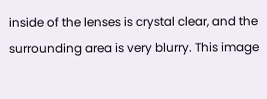inside of the lenses is crystal clear, and the surrounding area is very blurry. This image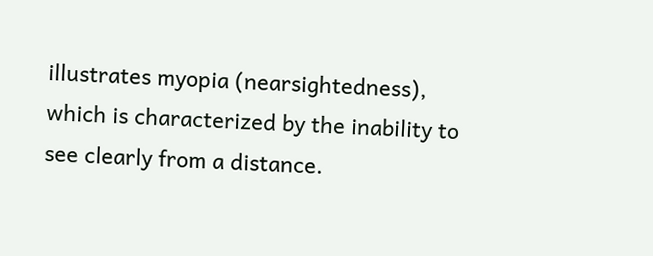illustrates myopia (nearsightedness), which is characterized by the inability to see clearly from a distance.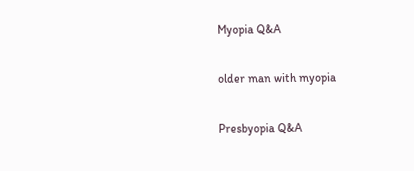Myopia Q&A

older man with myopia

Presbyopia Q&A